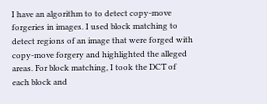I have an algorithm to to detect copy-move forgeries in images. I used block matching to detect regions of an image that were forged with copy-move forgery and highlighted the alleged areas. For block matching, I took the DCT of each block and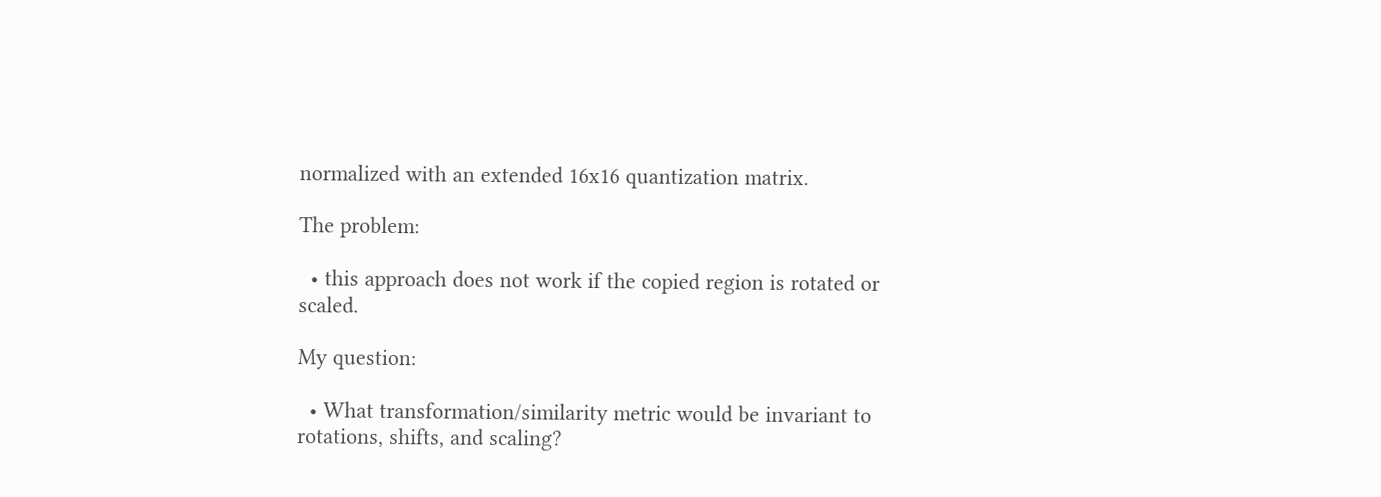normalized with an extended 16x16 quantization matrix.

The problem:

  • this approach does not work if the copied region is rotated or scaled.

My question:

  • What transformation/similarity metric would be invariant to rotations, shifts, and scaling?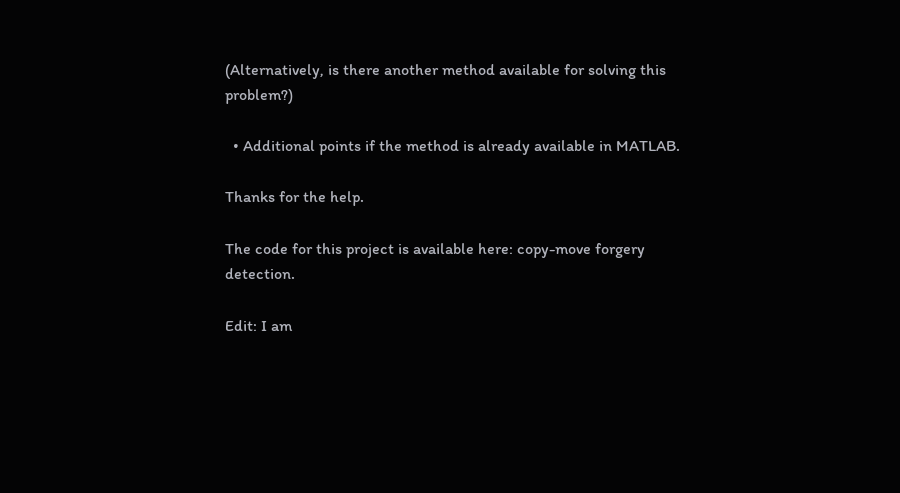(Alternatively, is there another method available for solving this problem?)

  • Additional points if the method is already available in MATLAB.

Thanks for the help.

The code for this project is available here: copy-move forgery detection.

Edit: I am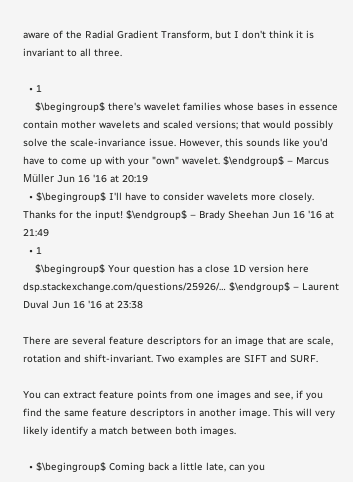aware of the Radial Gradient Transform, but I don't think it is invariant to all three.

  • 1
    $\begingroup$ there's wavelet families whose bases in essence contain mother wavelets and scaled versions; that would possibly solve the scale-invariance issue. However, this sounds like you'd have to come up with your "own" wavelet. $\endgroup$ – Marcus Müller Jun 16 '16 at 20:19
  • $\begingroup$ I'll have to consider wavelets more closely. Thanks for the input! $\endgroup$ – Brady Sheehan Jun 16 '16 at 21:49
  • 1
    $\begingroup$ Your question has a close 1D version here dsp.stackexchange.com/questions/25926/… $\endgroup$ – Laurent Duval Jun 16 '16 at 23:38

There are several feature descriptors for an image that are scale, rotation and shift-invariant. Two examples are SIFT and SURF.

You can extract feature points from one images and see, if you find the same feature descriptors in another image. This will very likely identify a match between both images.

  • $\begingroup$ Coming back a little late, can you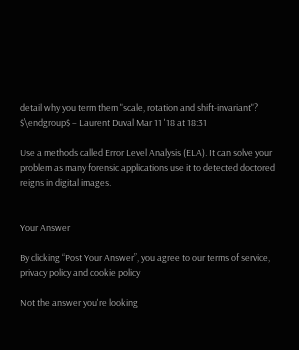detail why you term them "scale, rotation and shift-invariant"? $\endgroup$ – Laurent Duval Mar 11 '18 at 18:31

Use a methods called Error Level Analysis (ELA). It can solve your problem as many forensic applications use it to detected doctored reigns in digital images.


Your Answer

By clicking “Post Your Answer”, you agree to our terms of service, privacy policy and cookie policy

Not the answer you're looking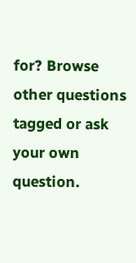for? Browse other questions tagged or ask your own question.